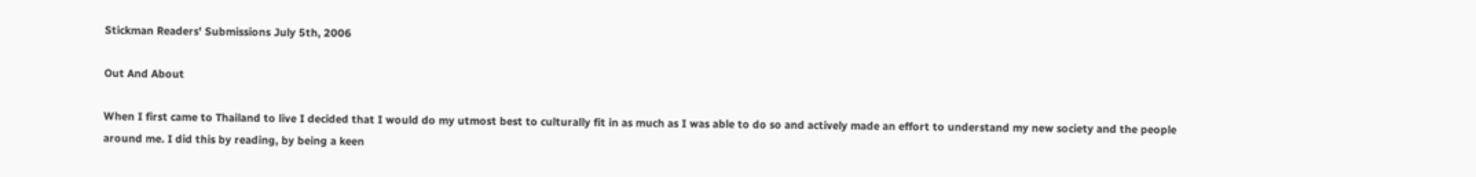Stickman Readers' Submissions July 5th, 2006

Out And About

When I first came to Thailand to live I decided that I would do my utmost best to culturally fit in as much as I was able to do so and actively made an effort to understand my new society and the people around me. I did this by reading, by being a keen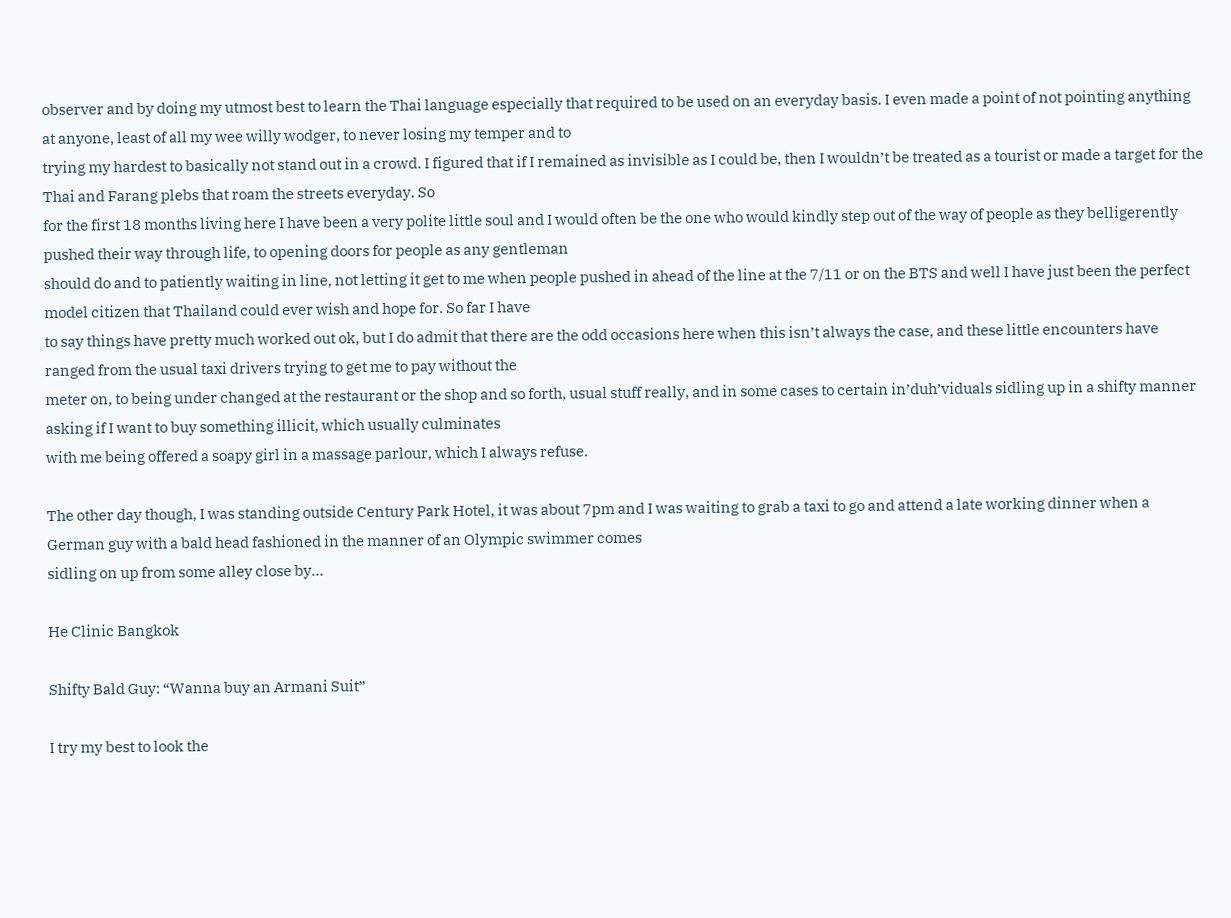observer and by doing my utmost best to learn the Thai language especially that required to be used on an everyday basis. I even made a point of not pointing anything at anyone, least of all my wee willy wodger, to never losing my temper and to
trying my hardest to basically not stand out in a crowd. I figured that if I remained as invisible as I could be, then I wouldn’t be treated as a tourist or made a target for the Thai and Farang plebs that roam the streets everyday. So
for the first 18 months living here I have been a very polite little soul and I would often be the one who would kindly step out of the way of people as they belligerently pushed their way through life, to opening doors for people as any gentleman
should do and to patiently waiting in line, not letting it get to me when people pushed in ahead of the line at the 7/11 or on the BTS and well I have just been the perfect model citizen that Thailand could ever wish and hope for. So far I have
to say things have pretty much worked out ok, but I do admit that there are the odd occasions here when this isn’t always the case, and these little encounters have ranged from the usual taxi drivers trying to get me to pay without the
meter on, to being under changed at the restaurant or the shop and so forth, usual stuff really, and in some cases to certain in’duh’viduals sidling up in a shifty manner asking if I want to buy something illicit, which usually culminates
with me being offered a soapy girl in a massage parlour, which I always refuse.

The other day though, I was standing outside Century Park Hotel, it was about 7pm and I was waiting to grab a taxi to go and attend a late working dinner when a German guy with a bald head fashioned in the manner of an Olympic swimmer comes
sidling on up from some alley close by…

He Clinic Bangkok

Shifty Bald Guy: “Wanna buy an Armani Suit”

I try my best to look the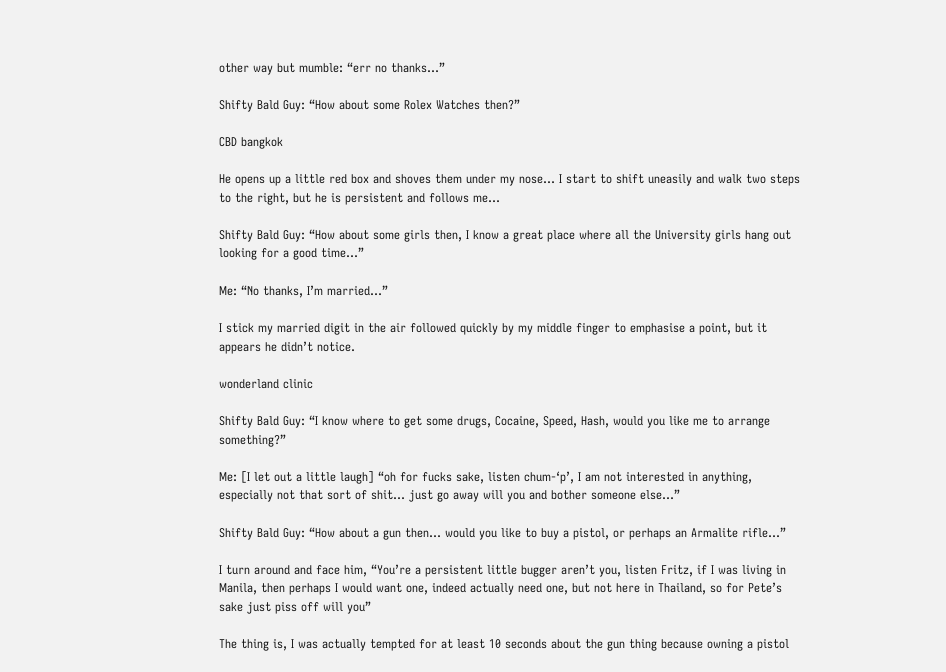other way but mumble: “err no thanks…”

Shifty Bald Guy: “How about some Rolex Watches then?”

CBD bangkok

He opens up a little red box and shoves them under my nose… I start to shift uneasily and walk two steps to the right, but he is persistent and follows me…

Shifty Bald Guy: “How about some girls then, I know a great place where all the University girls hang out looking for a good time…”

Me: “No thanks, I’m married…”

I stick my married digit in the air followed quickly by my middle finger to emphasise a point, but it appears he didn’t notice.

wonderland clinic

Shifty Bald Guy: “I know where to get some drugs, Cocaine, Speed, Hash, would you like me to arrange something?”

Me: [I let out a little laugh] “oh for fucks sake, listen chum-‘p’, I am not interested in anything, especially not that sort of shit… just go away will you and bother someone else…”

Shifty Bald Guy: “How about a gun then… would you like to buy a pistol, or perhaps an Armalite rifle…”

I turn around and face him, “You’re a persistent little bugger aren’t you, listen Fritz, if I was living in Manila, then perhaps I would want one, indeed actually need one, but not here in Thailand, so for Pete’s
sake just piss off will you”

The thing is, I was actually tempted for at least 10 seconds about the gun thing because owning a pistol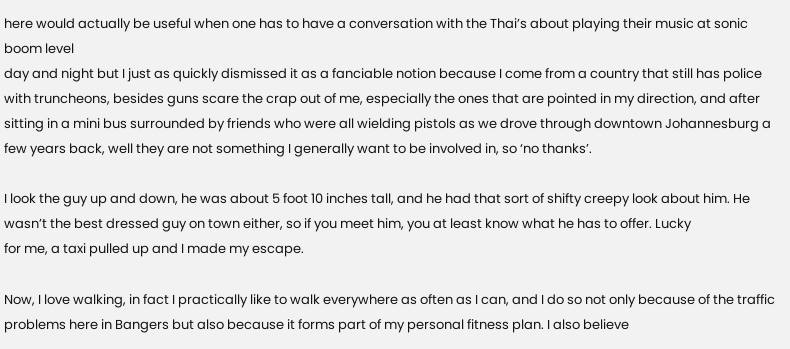here would actually be useful when one has to have a conversation with the Thai’s about playing their music at sonic boom level
day and night but I just as quickly dismissed it as a fanciable notion because I come from a country that still has police with truncheons, besides guns scare the crap out of me, especially the ones that are pointed in my direction, and after
sitting in a mini bus surrounded by friends who were all wielding pistols as we drove through downtown Johannesburg a few years back, well they are not something I generally want to be involved in, so ‘no thanks’.

I look the guy up and down, he was about 5 foot 10 inches tall, and he had that sort of shifty creepy look about him. He wasn’t the best dressed guy on town either, so if you meet him, you at least know what he has to offer. Lucky
for me, a taxi pulled up and I made my escape.

Now, I love walking, in fact I practically like to walk everywhere as often as I can, and I do so not only because of the traffic problems here in Bangers but also because it forms part of my personal fitness plan. I also believe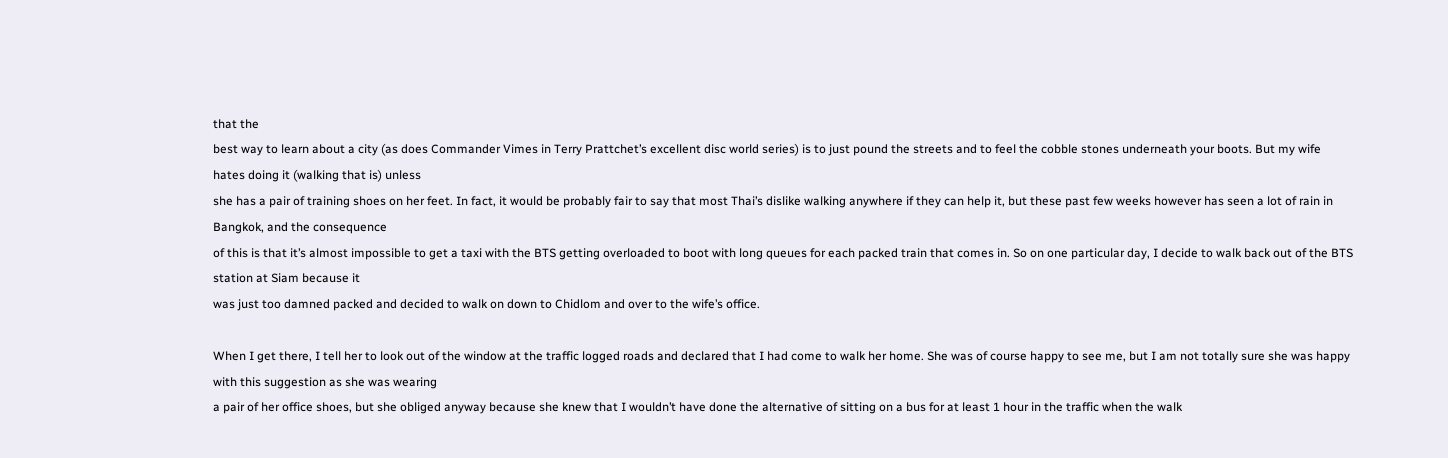that the
best way to learn about a city (as does Commander Vimes in Terry Prattchet’s excellent disc world series) is to just pound the streets and to feel the cobble stones underneath your boots. But my wife hates doing it (walking that is) unless
she has a pair of training shoes on her feet. In fact, it would be probably fair to say that most Thai’s dislike walking anywhere if they can help it, but these past few weeks however has seen a lot of rain in Bangkok, and the consequence
of this is that it’s almost impossible to get a taxi with the BTS getting overloaded to boot with long queues for each packed train that comes in. So on one particular day, I decide to walk back out of the BTS station at Siam because it
was just too damned packed and decided to walk on down to Chidlom and over to the wife’s office.

When I get there, I tell her to look out of the window at the traffic logged roads and declared that I had come to walk her home. She was of course happy to see me, but I am not totally sure she was happy with this suggestion as she was wearing
a pair of her office shoes, but she obliged anyway because she knew that I wouldn’t have done the alternative of sitting on a bus for at least 1 hour in the traffic when the walk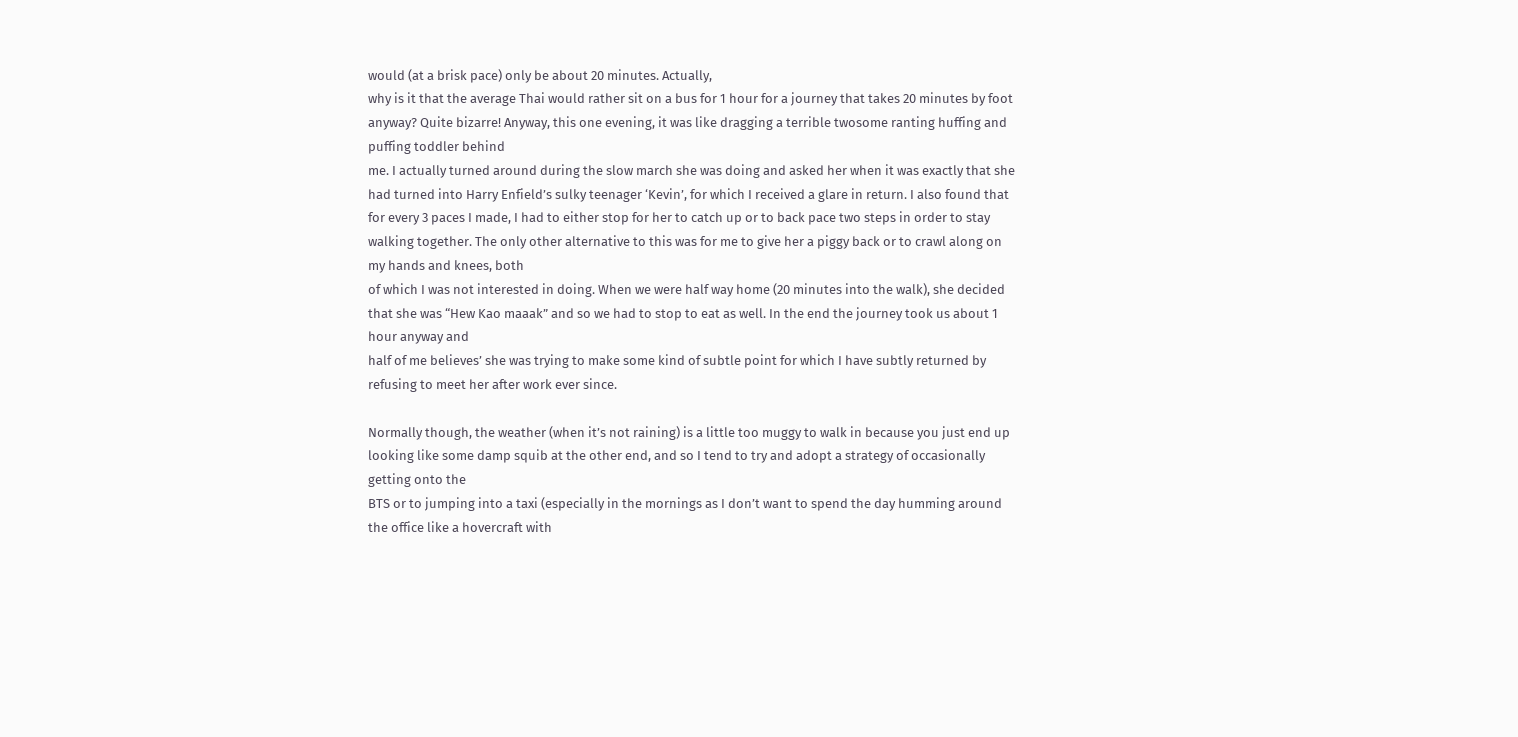would (at a brisk pace) only be about 20 minutes. Actually,
why is it that the average Thai would rather sit on a bus for 1 hour for a journey that takes 20 minutes by foot anyway? Quite bizarre! Anyway, this one evening, it was like dragging a terrible twosome ranting huffing and puffing toddler behind
me. I actually turned around during the slow march she was doing and asked her when it was exactly that she had turned into Harry Enfield’s sulky teenager ‘Kevin’, for which I received a glare in return. I also found that
for every 3 paces I made, I had to either stop for her to catch up or to back pace two steps in order to stay walking together. The only other alternative to this was for me to give her a piggy back or to crawl along on my hands and knees, both
of which I was not interested in doing. When we were half way home (20 minutes into the walk), she decided that she was “Hew Kao maaak” and so we had to stop to eat as well. In the end the journey took us about 1 hour anyway and
half of me believes’ she was trying to make some kind of subtle point for which I have subtly returned by refusing to meet her after work ever since.

Normally though, the weather (when it’s not raining) is a little too muggy to walk in because you just end up looking like some damp squib at the other end, and so I tend to try and adopt a strategy of occasionally getting onto the
BTS or to jumping into a taxi (especially in the mornings as I don’t want to spend the day humming around the office like a hovercraft with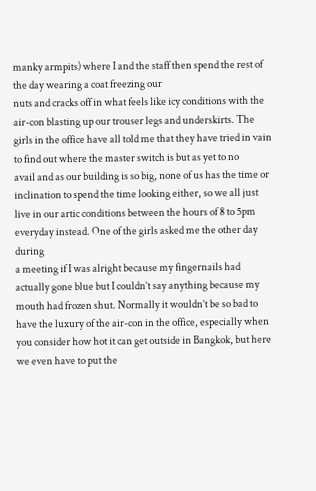manky armpits) where I and the staff then spend the rest of the day wearing a coat freezing our
nuts and cracks off in what feels like icy conditions with the air-con blasting up our trouser legs and underskirts. The girls in the office have all told me that they have tried in vain to find out where the master switch is but as yet to no
avail and as our building is so big, none of us has the time or inclination to spend the time looking either, so we all just live in our artic conditions between the hours of 8 to 5pm everyday instead. One of the girls asked me the other day during
a meeting if I was alright because my fingernails had actually gone blue but I couldn’t say anything because my mouth had frozen shut. Normally it wouldn’t be so bad to have the luxury of the air-con in the office, especially when
you consider how hot it can get outside in Bangkok, but here we even have to put the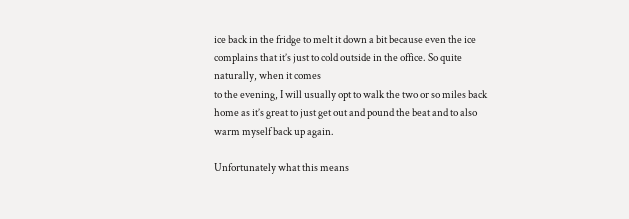ice back in the fridge to melt it down a bit because even the ice complains that it’s just to cold outside in the office. So quite naturally, when it comes
to the evening, I will usually opt to walk the two or so miles back home as it’s great to just get out and pound the beat and to also warm myself back up again.

Unfortunately what this means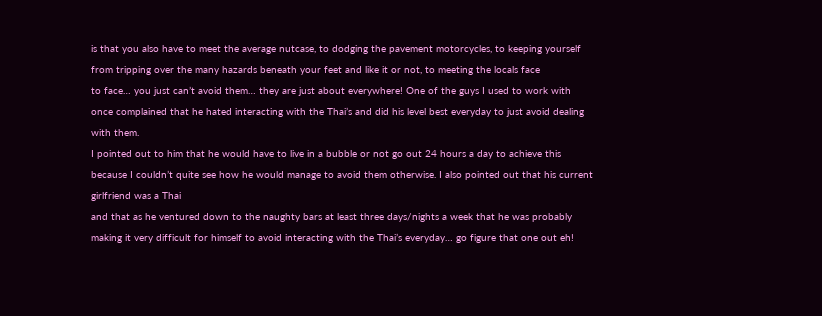is that you also have to meet the average nutcase, to dodging the pavement motorcycles, to keeping yourself from tripping over the many hazards beneath your feet and like it or not, to meeting the locals face
to face… you just can’t avoid them… they are just about everywhere! One of the guys I used to work with once complained that he hated interacting with the Thai’s and did his level best everyday to just avoid dealing with them.
I pointed out to him that he would have to live in a bubble or not go out 24 hours a day to achieve this because I couldn’t quite see how he would manage to avoid them otherwise. I also pointed out that his current girlfriend was a Thai
and that as he ventured down to the naughty bars at least three days/nights a week that he was probably making it very difficult for himself to avoid interacting with the Thai’s everyday… go figure that one out eh!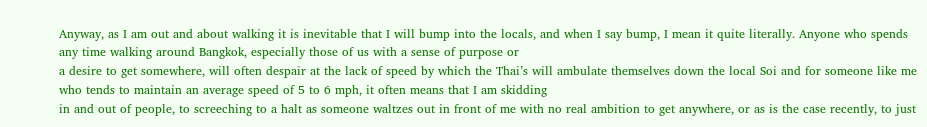Anyway, as I am out and about walking it is inevitable that I will bump into the locals, and when I say bump, I mean it quite literally. Anyone who spends any time walking around Bangkok, especially those of us with a sense of purpose or
a desire to get somewhere, will often despair at the lack of speed by which the Thai’s will ambulate themselves down the local Soi and for someone like me who tends to maintain an average speed of 5 to 6 mph, it often means that I am skidding
in and out of people, to screeching to a halt as someone waltzes out in front of me with no real ambition to get anywhere, or as is the case recently, to just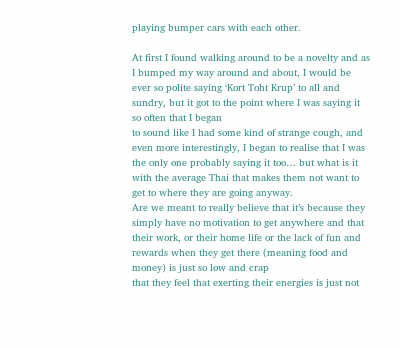playing bumper cars with each other.

At first I found walking around to be a novelty and as I bumped my way around and about, I would be ever so polite saying ‘Kort Toht Krup’ to all and sundry, but it got to the point where I was saying it so often that I began
to sound like I had some kind of strange cough, and even more interestingly, I began to realise that I was the only one probably saying it too… but what is it with the average Thai that makes them not want to get to where they are going anyway.
Are we meant to really believe that it’s because they simply have no motivation to get anywhere and that their work, or their home life or the lack of fun and rewards when they get there (meaning food and money) is just so low and crap
that they feel that exerting their energies is just not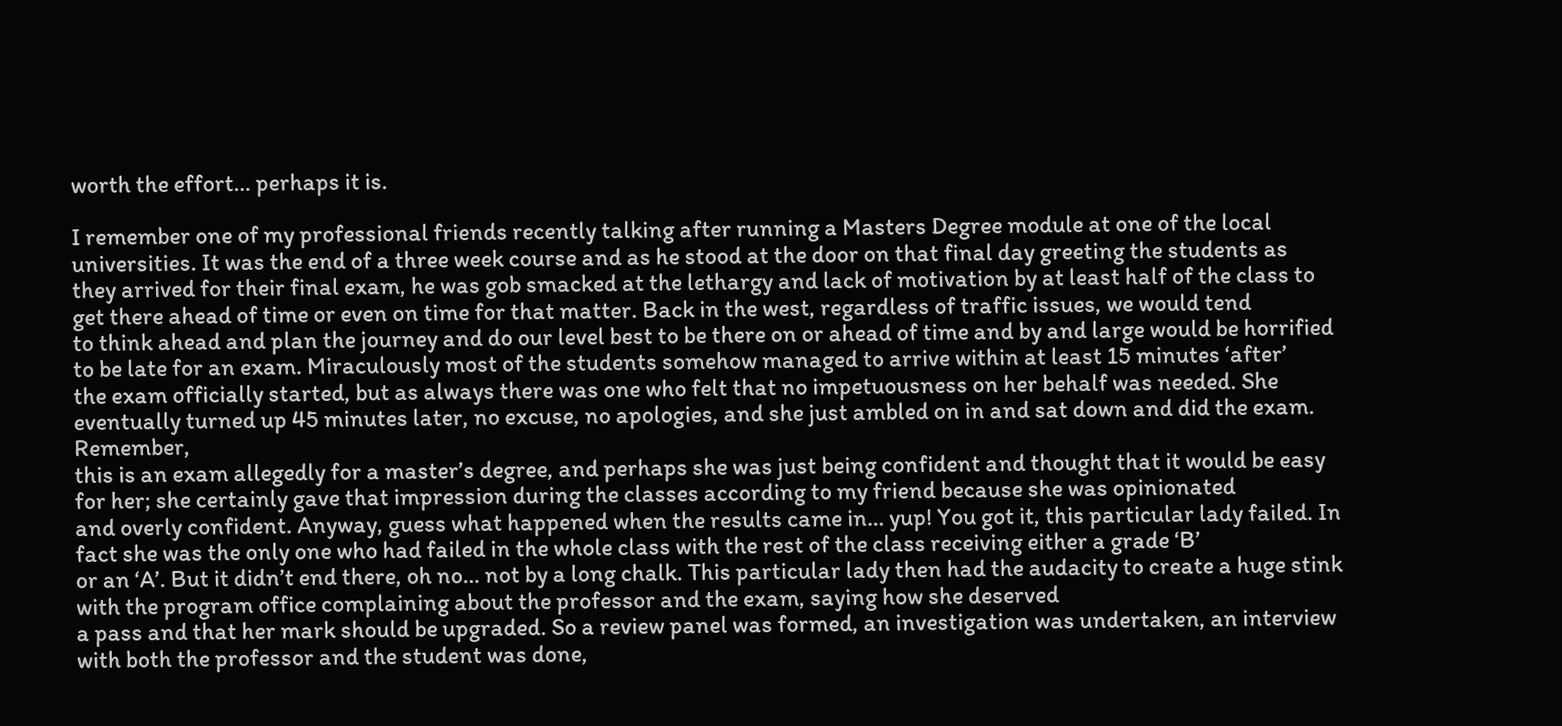worth the effort… perhaps it is.

I remember one of my professional friends recently talking after running a Masters Degree module at one of the local universities. It was the end of a three week course and as he stood at the door on that final day greeting the students as
they arrived for their final exam, he was gob smacked at the lethargy and lack of motivation by at least half of the class to get there ahead of time or even on time for that matter. Back in the west, regardless of traffic issues, we would tend
to think ahead and plan the journey and do our level best to be there on or ahead of time and by and large would be horrified to be late for an exam. Miraculously most of the students somehow managed to arrive within at least 15 minutes ‘after’
the exam officially started, but as always there was one who felt that no impetuousness on her behalf was needed. She eventually turned up 45 minutes later, no excuse, no apologies, and she just ambled on in and sat down and did the exam. Remember,
this is an exam allegedly for a master’s degree, and perhaps she was just being confident and thought that it would be easy for her; she certainly gave that impression during the classes according to my friend because she was opinionated
and overly confident. Anyway, guess what happened when the results came in… yup! You got it, this particular lady failed. In fact she was the only one who had failed in the whole class with the rest of the class receiving either a grade ‘B’
or an ‘A’. But it didn’t end there, oh no… not by a long chalk. This particular lady then had the audacity to create a huge stink with the program office complaining about the professor and the exam, saying how she deserved
a pass and that her mark should be upgraded. So a review panel was formed, an investigation was undertaken, an interview with both the professor and the student was done,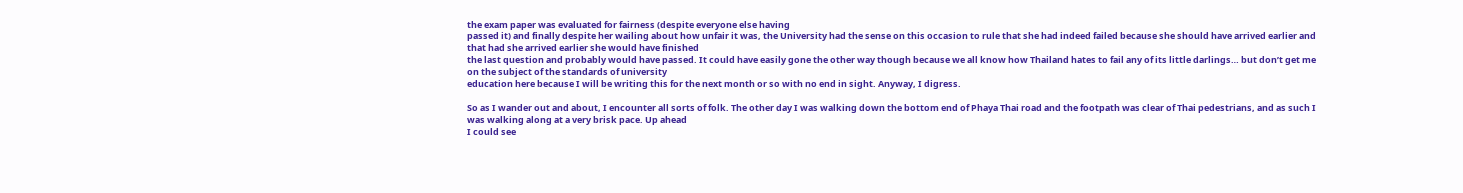the exam paper was evaluated for fairness (despite everyone else having
passed it) and finally despite her wailing about how unfair it was, the University had the sense on this occasion to rule that she had indeed failed because she should have arrived earlier and that had she arrived earlier she would have finished
the last question and probably would have passed. It could have easily gone the other way though because we all know how Thailand hates to fail any of its little darlings… but don’t get me on the subject of the standards of university
education here because I will be writing this for the next month or so with no end in sight. Anyway, I digress.

So as I wander out and about, I encounter all sorts of folk. The other day I was walking down the bottom end of Phaya Thai road and the footpath was clear of Thai pedestrians, and as such I was walking along at a very brisk pace. Up ahead
I could see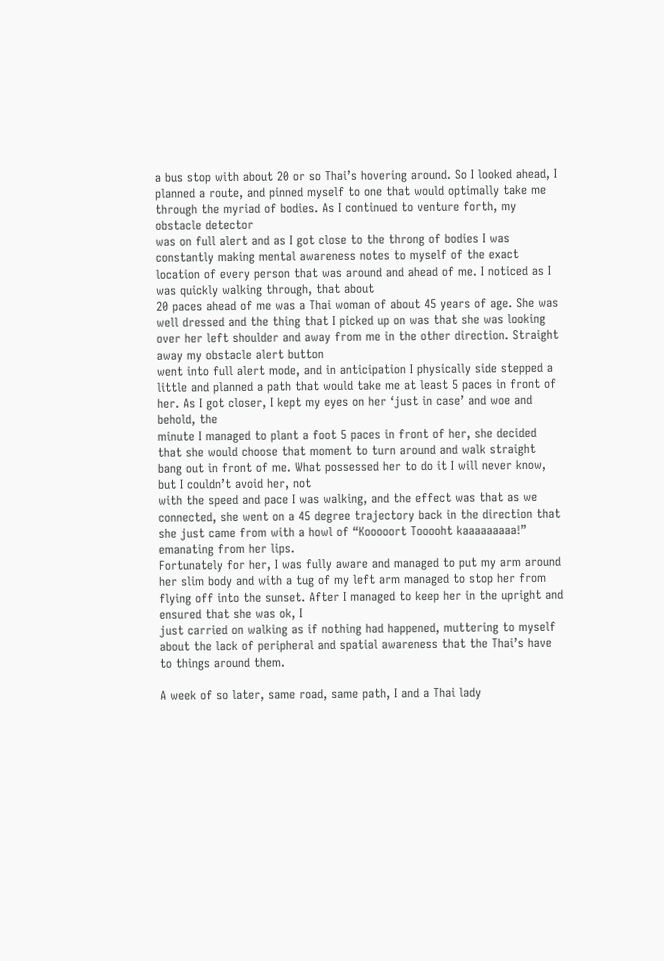a bus stop with about 20 or so Thai’s hovering around. So I looked ahead, I planned a route, and pinned myself to one that would optimally take me through the myriad of bodies. As I continued to venture forth, my obstacle detector
was on full alert and as I got close to the throng of bodies I was constantly making mental awareness notes to myself of the exact location of every person that was around and ahead of me. I noticed as I was quickly walking through, that about
20 paces ahead of me was a Thai woman of about 45 years of age. She was well dressed and the thing that I picked up on was that she was looking over her left shoulder and away from me in the other direction. Straight away my obstacle alert button
went into full alert mode, and in anticipation I physically side stepped a little and planned a path that would take me at least 5 paces in front of her. As I got closer, I kept my eyes on her ‘just in case’ and woe and behold, the
minute I managed to plant a foot 5 paces in front of her, she decided that she would choose that moment to turn around and walk straight bang out in front of me. What possessed her to do it I will never know, but I couldn’t avoid her, not
with the speed and pace I was walking, and the effect was that as we connected, she went on a 45 degree trajectory back in the direction that she just came from with a howl of “Kooooort Tooooht kaaaaaaaaa!” emanating from her lips.
Fortunately for her, I was fully aware and managed to put my arm around her slim body and with a tug of my left arm managed to stop her from flying off into the sunset. After I managed to keep her in the upright and ensured that she was ok, I
just carried on walking as if nothing had happened, muttering to myself about the lack of peripheral and spatial awareness that the Thai’s have to things around them.

A week of so later, same road, same path, I and a Thai lady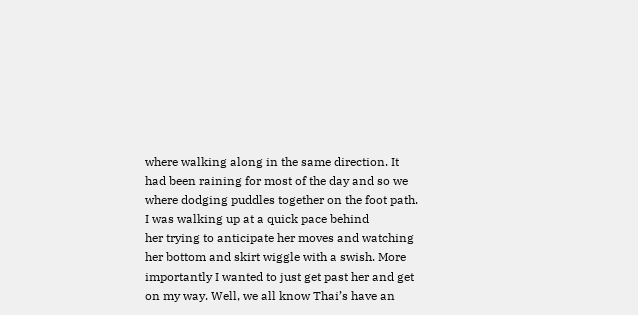where walking along in the same direction. It had been raining for most of the day and so we where dodging puddles together on the foot path. I was walking up at a quick pace behind
her trying to anticipate her moves and watching her bottom and skirt wiggle with a swish. More importantly I wanted to just get past her and get on my way. Well, we all know Thai’s have an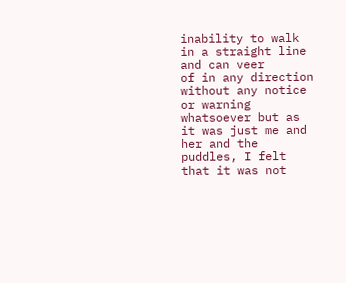inability to walk in a straight line and can veer
of in any direction without any notice or warning whatsoever but as it was just me and her and the puddles, I felt that it was not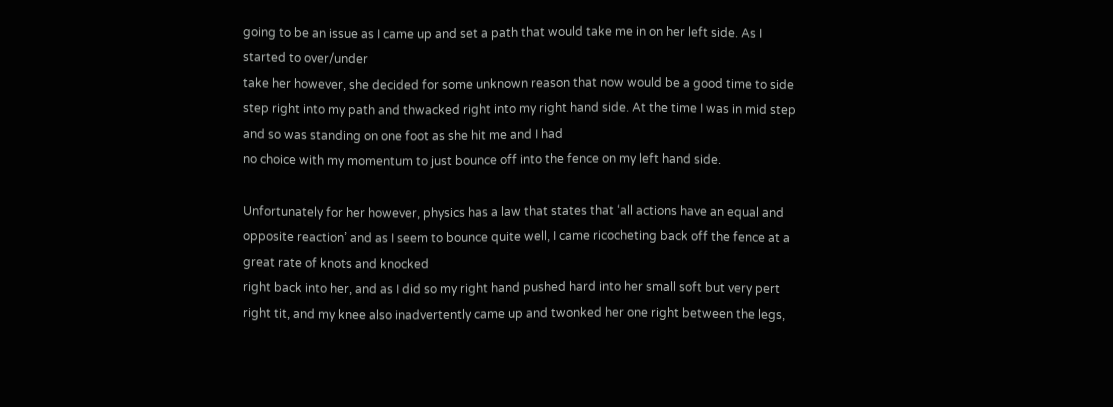going to be an issue as I came up and set a path that would take me in on her left side. As I started to over/under
take her however, she decided for some unknown reason that now would be a good time to side step right into my path and thwacked right into my right hand side. At the time I was in mid step and so was standing on one foot as she hit me and I had
no choice with my momentum to just bounce off into the fence on my left hand side.

Unfortunately for her however, physics has a law that states that ‘all actions have an equal and opposite reaction’ and as I seem to bounce quite well, I came ricocheting back off the fence at a great rate of knots and knocked
right back into her, and as I did so my right hand pushed hard into her small soft but very pert right tit, and my knee also inadvertently came up and twonked her one right between the legs,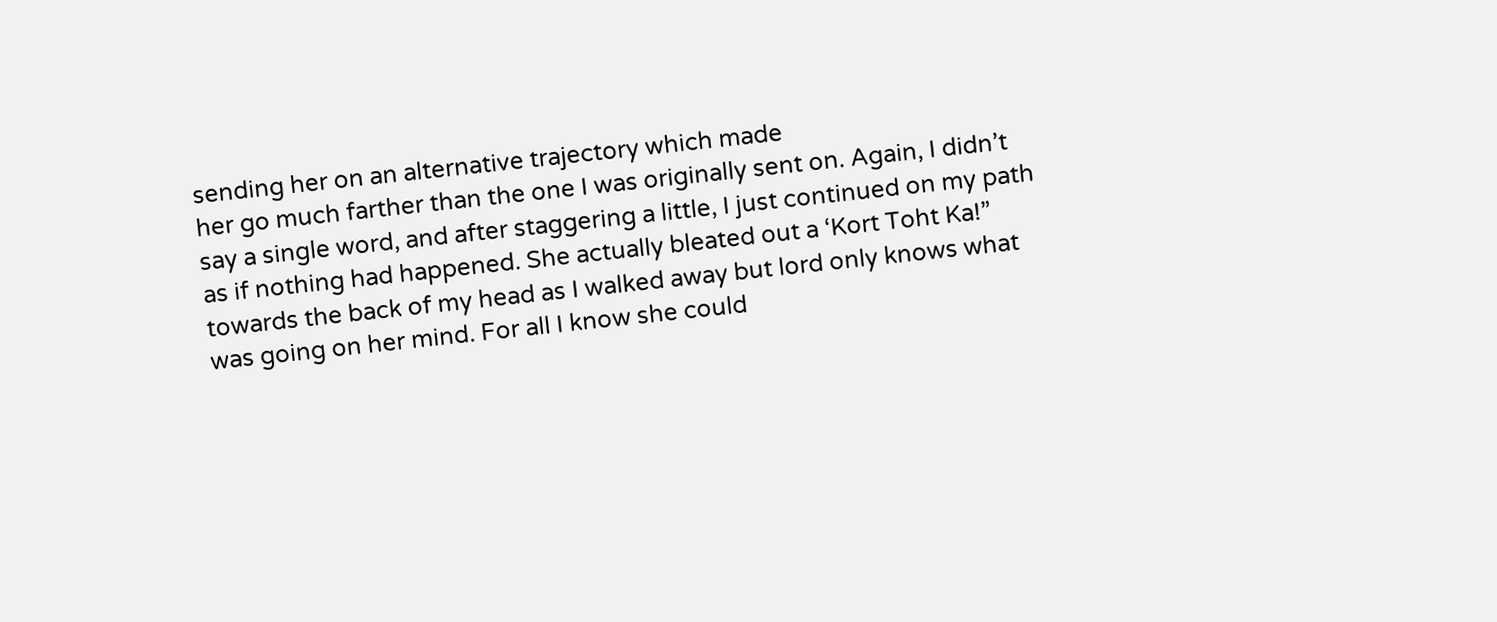sending her on an alternative trajectory which made
her go much farther than the one I was originally sent on. Again, I didn’t say a single word, and after staggering a little, I just continued on my path as if nothing had happened. She actually bleated out a ‘Kort Toht Ka!”
towards the back of my head as I walked away but lord only knows what was going on her mind. For all I know she could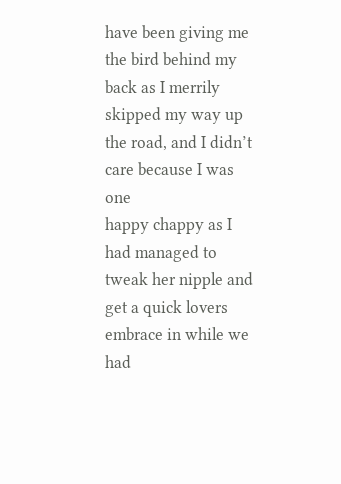have been giving me the bird behind my back as I merrily skipped my way up the road, and I didn’t care because I was one
happy chappy as I had managed to tweak her nipple and get a quick lovers embrace in while we had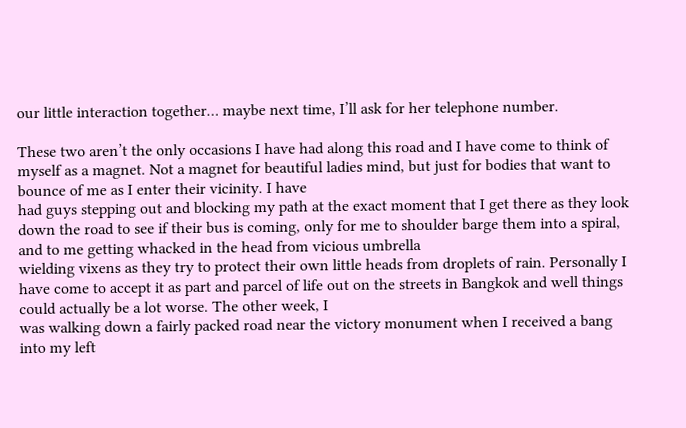our little interaction together… maybe next time, I’ll ask for her telephone number.

These two aren’t the only occasions I have had along this road and I have come to think of myself as a magnet. Not a magnet for beautiful ladies mind, but just for bodies that want to bounce of me as I enter their vicinity. I have
had guys stepping out and blocking my path at the exact moment that I get there as they look down the road to see if their bus is coming, only for me to shoulder barge them into a spiral, and to me getting whacked in the head from vicious umbrella
wielding vixens as they try to protect their own little heads from droplets of rain. Personally I have come to accept it as part and parcel of life out on the streets in Bangkok and well things could actually be a lot worse. The other week, I
was walking down a fairly packed road near the victory monument when I received a bang into my left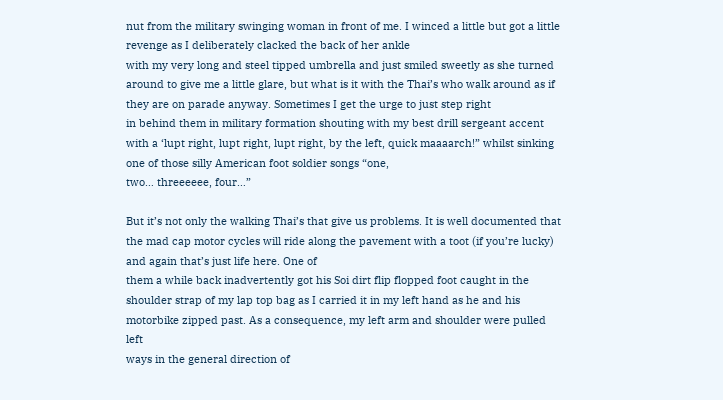nut from the military swinging woman in front of me. I winced a little but got a little revenge as I deliberately clacked the back of her ankle
with my very long and steel tipped umbrella and just smiled sweetly as she turned around to give me a little glare, but what is it with the Thai’s who walk around as if they are on parade anyway. Sometimes I get the urge to just step right
in behind them in military formation shouting with my best drill sergeant accent with a ‘lupt right, lupt right, lupt right, by the left, quick maaaarch!” whilst sinking one of those silly American foot soldier songs “one,
two… threeeeee, four…”

But it’s not only the walking Thai’s that give us problems. It is well documented that the mad cap motor cycles will ride along the pavement with a toot (if you’re lucky) and again that’s just life here. One of
them a while back inadvertently got his Soi dirt flip flopped foot caught in the shoulder strap of my lap top bag as I carried it in my left hand as he and his motorbike zipped past. As a consequence, my left arm and shoulder were pulled left
ways in the general direction of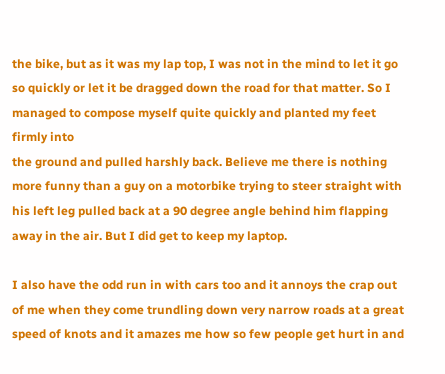the bike, but as it was my lap top, I was not in the mind to let it go so quickly or let it be dragged down the road for that matter. So I managed to compose myself quite quickly and planted my feet firmly into
the ground and pulled harshly back. Believe me there is nothing more funny than a guy on a motorbike trying to steer straight with his left leg pulled back at a 90 degree angle behind him flapping away in the air. But I did get to keep my laptop.

I also have the odd run in with cars too and it annoys the crap out of me when they come trundling down very narrow roads at a great speed of knots and it amazes me how so few people get hurt in and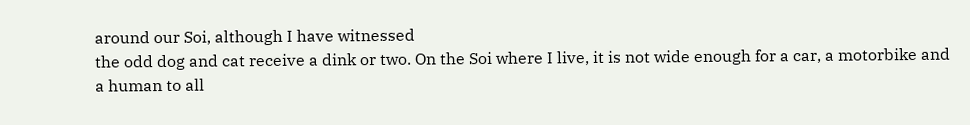around our Soi, although I have witnessed
the odd dog and cat receive a dink or two. On the Soi where I live, it is not wide enough for a car, a motorbike and a human to all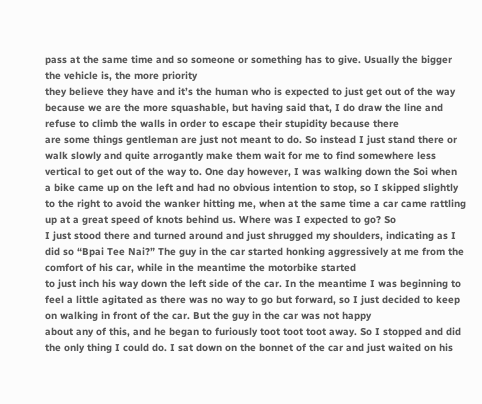pass at the same time and so someone or something has to give. Usually the bigger the vehicle is, the more priority
they believe they have and it’s the human who is expected to just get out of the way because we are the more squashable, but having said that, I do draw the line and refuse to climb the walls in order to escape their stupidity because there
are some things gentleman are just not meant to do. So instead I just stand there or walk slowly and quite arrogantly make them wait for me to find somewhere less vertical to get out of the way to. One day however, I was walking down the Soi when
a bike came up on the left and had no obvious intention to stop, so I skipped slightly to the right to avoid the wanker hitting me, when at the same time a car came rattling up at a great speed of knots behind us. Where was I expected to go? So
I just stood there and turned around and just shrugged my shoulders, indicating as I did so “Bpai Tee Nai?” The guy in the car started honking aggressively at me from the comfort of his car, while in the meantime the motorbike started
to just inch his way down the left side of the car. In the meantime I was beginning to feel a little agitated as there was no way to go but forward, so I just decided to keep on walking in front of the car. But the guy in the car was not happy
about any of this, and he began to furiously toot toot toot away. So I stopped and did the only thing I could do. I sat down on the bonnet of the car and just waited on his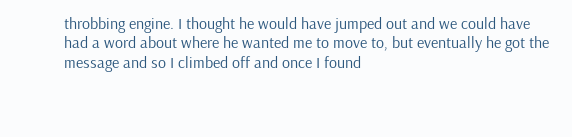throbbing engine. I thought he would have jumped out and we could have
had a word about where he wanted me to move to, but eventually he got the message and so I climbed off and once I found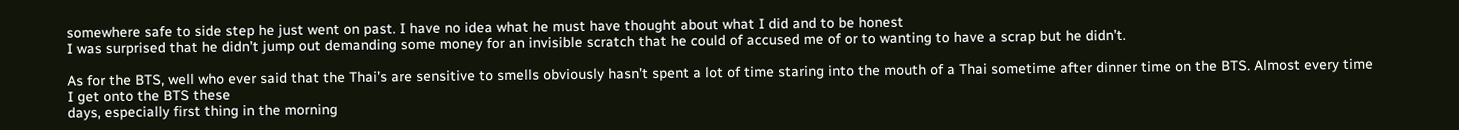somewhere safe to side step he just went on past. I have no idea what he must have thought about what I did and to be honest
I was surprised that he didn’t jump out demanding some money for an invisible scratch that he could of accused me of or to wanting to have a scrap but he didn’t.

As for the BTS, well who ever said that the Thai’s are sensitive to smells obviously hasn’t spent a lot of time staring into the mouth of a Thai sometime after dinner time on the BTS. Almost every time I get onto the BTS these
days, especially first thing in the morning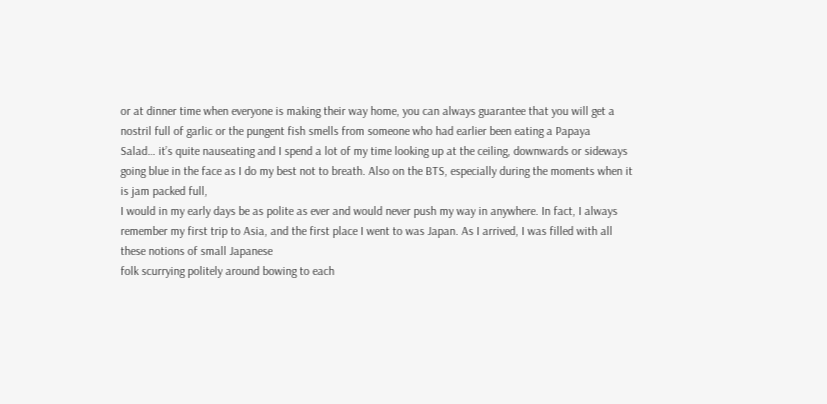or at dinner time when everyone is making their way home, you can always guarantee that you will get a nostril full of garlic or the pungent fish smells from someone who had earlier been eating a Papaya
Salad… it’s quite nauseating and I spend a lot of my time looking up at the ceiling, downwards or sideways going blue in the face as I do my best not to breath. Also on the BTS, especially during the moments when it is jam packed full,
I would in my early days be as polite as ever and would never push my way in anywhere. In fact, I always remember my first trip to Asia, and the first place I went to was Japan. As I arrived, I was filled with all these notions of small Japanese
folk scurrying politely around bowing to each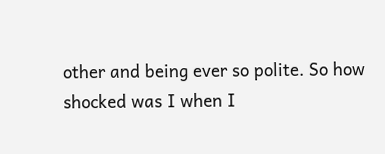other and being ever so polite. So how shocked was I when I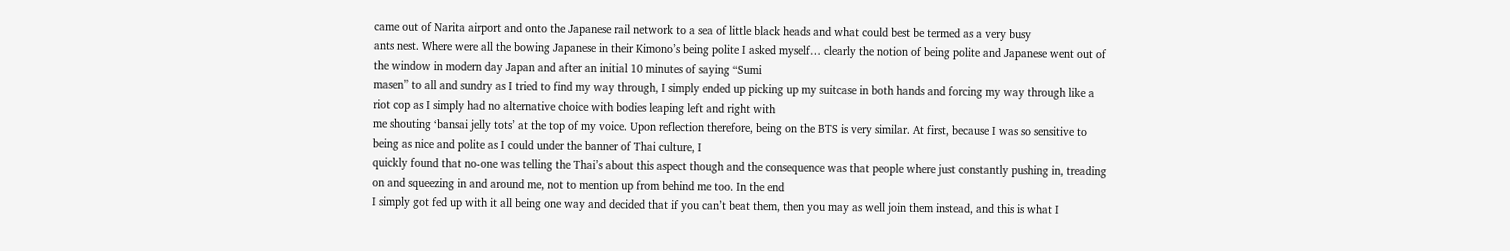came out of Narita airport and onto the Japanese rail network to a sea of little black heads and what could best be termed as a very busy
ants nest. Where were all the bowing Japanese in their Kimono’s being polite I asked myself… clearly the notion of being polite and Japanese went out of the window in modern day Japan and after an initial 10 minutes of saying “Sumi
masen” to all and sundry as I tried to find my way through, I simply ended up picking up my suitcase in both hands and forcing my way through like a riot cop as I simply had no alternative choice with bodies leaping left and right with
me shouting ‘bansai jelly tots’ at the top of my voice. Upon reflection therefore, being on the BTS is very similar. At first, because I was so sensitive to being as nice and polite as I could under the banner of Thai culture, I
quickly found that no-one was telling the Thai’s about this aspect though and the consequence was that people where just constantly pushing in, treading on and squeezing in and around me, not to mention up from behind me too. In the end
I simply got fed up with it all being one way and decided that if you can’t beat them, then you may as well join them instead, and this is what I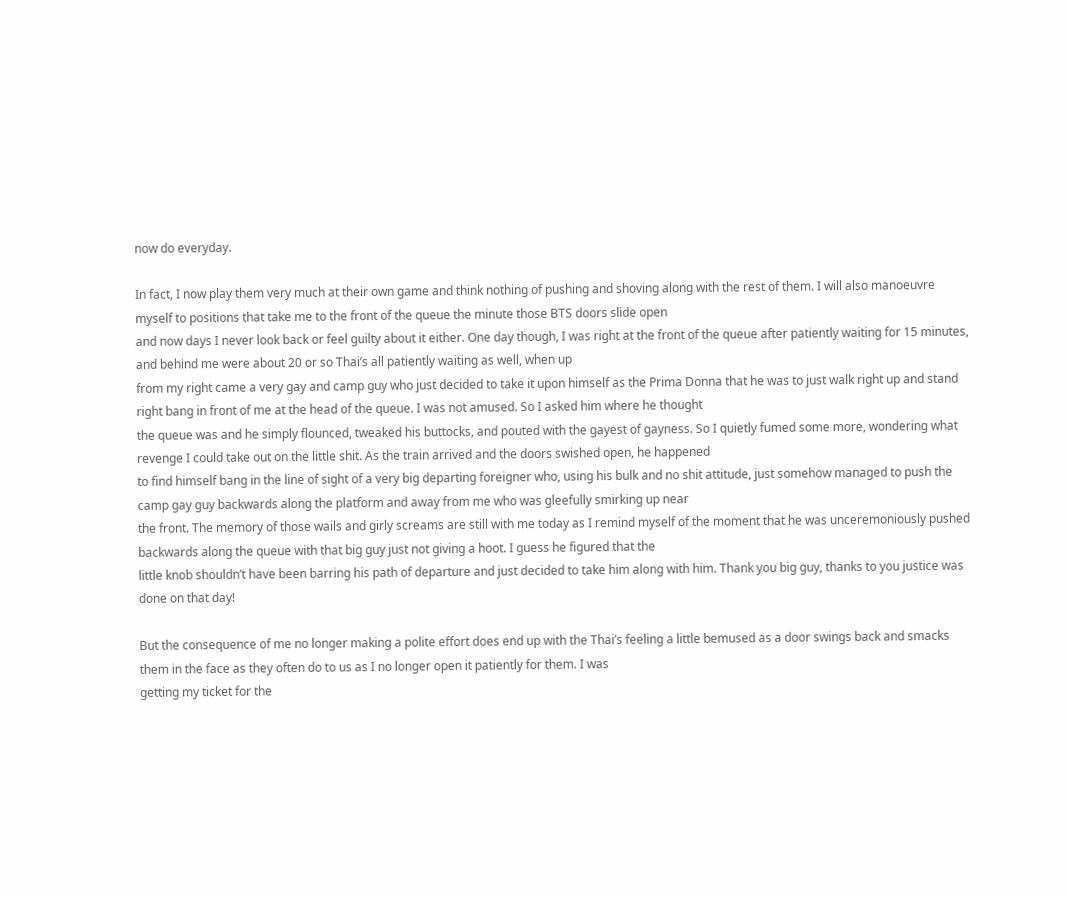now do everyday.

In fact, I now play them very much at their own game and think nothing of pushing and shoving along with the rest of them. I will also manoeuvre myself to positions that take me to the front of the queue the minute those BTS doors slide open
and now days I never look back or feel guilty about it either. One day though, I was right at the front of the queue after patiently waiting for 15 minutes, and behind me were about 20 or so Thai’s all patiently waiting as well, when up
from my right came a very gay and camp guy who just decided to take it upon himself as the Prima Donna that he was to just walk right up and stand right bang in front of me at the head of the queue. I was not amused. So I asked him where he thought
the queue was and he simply flounced, tweaked his buttocks, and pouted with the gayest of gayness. So I quietly fumed some more, wondering what revenge I could take out on the little shit. As the train arrived and the doors swished open, he happened
to find himself bang in the line of sight of a very big departing foreigner who, using his bulk and no shit attitude, just somehow managed to push the camp gay guy backwards along the platform and away from me who was gleefully smirking up near
the front. The memory of those wails and girly screams are still with me today as I remind myself of the moment that he was unceremoniously pushed backwards along the queue with that big guy just not giving a hoot. I guess he figured that the
little knob shouldn’t have been barring his path of departure and just decided to take him along with him. Thank you big guy, thanks to you justice was done on that day!

But the consequence of me no longer making a polite effort does end up with the Thai’s feeling a little bemused as a door swings back and smacks them in the face as they often do to us as I no longer open it patiently for them. I was
getting my ticket for the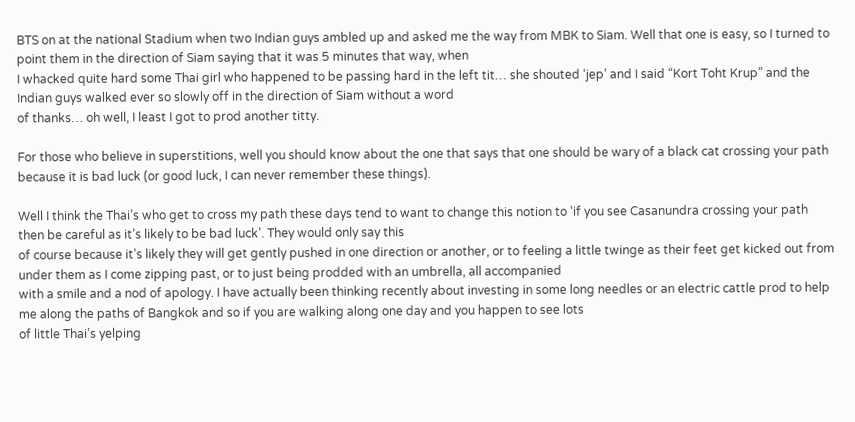BTS on at the national Stadium when two Indian guys ambled up and asked me the way from MBK to Siam. Well that one is easy, so I turned to point them in the direction of Siam saying that it was 5 minutes that way, when
I whacked quite hard some Thai girl who happened to be passing hard in the left tit… she shouted ‘jep’ and I said “Kort Toht Krup” and the Indian guys walked ever so slowly off in the direction of Siam without a word
of thanks… oh well, I least I got to prod another titty.

For those who believe in superstitions, well you should know about the one that says that one should be wary of a black cat crossing your path because it is bad luck (or good luck, I can never remember these things).

Well I think the Thai’s who get to cross my path these days tend to want to change this notion to ‘if you see Casanundra crossing your path then be careful as it’s likely to be bad luck’. They would only say this
of course because it’s likely they will get gently pushed in one direction or another, or to feeling a little twinge as their feet get kicked out from under them as I come zipping past, or to just being prodded with an umbrella, all accompanied
with a smile and a nod of apology. I have actually been thinking recently about investing in some long needles or an electric cattle prod to help me along the paths of Bangkok and so if you are walking along one day and you happen to see lots
of little Thai’s yelping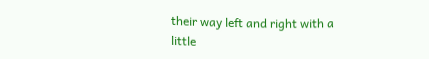their way left and right with a little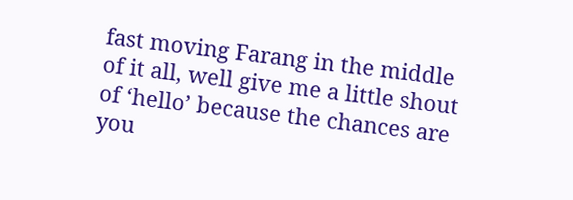fast moving Farang in the middle of it all, well give me a little shout of ‘hello’ because the chances are you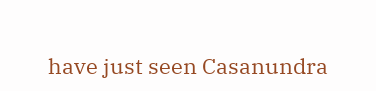have just seen Casanundra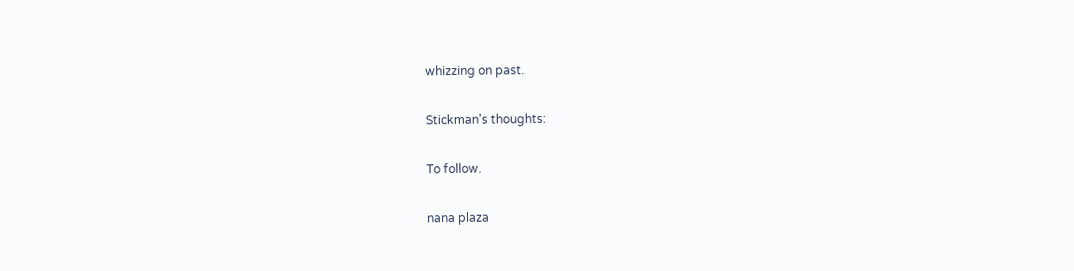whizzing on past.

Stickman's thoughts:

To follow.

nana plaza